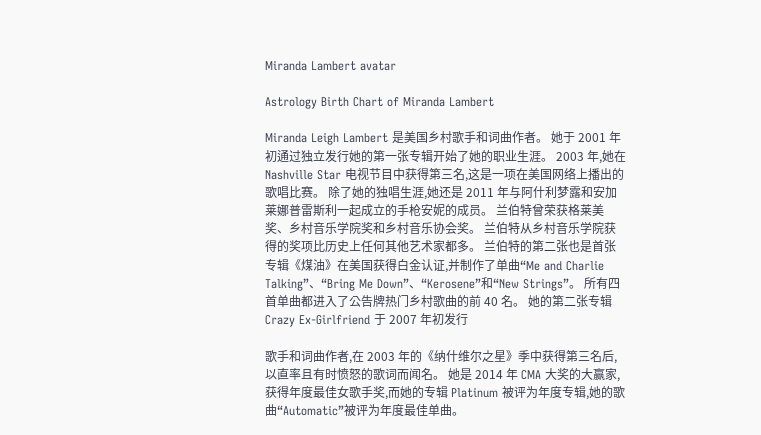Miranda Lambert avatar

Astrology Birth Chart of Miranda Lambert

Miranda Leigh Lambert 是美国乡村歌手和词曲作者。 她于 2001 年初通过独立发行她的第一张专辑开始了她的职业生涯。 2003 年,她在 Nashville Star 电视节目中获得第三名,这是一项在美国网络上播出的歌唱比赛。 除了她的独唱生涯,她还是 2011 年与阿什利梦露和安加莱娜普雷斯利一起成立的手枪安妮的成员。 兰伯特曾荣获格莱美奖、乡村音乐学院奖和乡村音乐协会奖。 兰伯特从乡村音乐学院获得的奖项比历史上任何其他艺术家都多。 兰伯特的第二张也是首张专辑《煤油》在美国获得白金认证,并制作了单曲“Me and Charlie Talking”、“Bring Me Down”、“Kerosene”和“New Strings”。 所有四首单曲都进入了公告牌热门乡村歌曲的前 40 名。 她的第二张专辑 Crazy Ex-Girlfriend 于 2007 年初发行

歌手和词曲作者,在 2003 年的《纳什维尔之星》季中获得第三名后,以直率且有时愤怒的歌词而闻名。 她是 2014 年 CMA 大奖的大赢家,获得年度最佳女歌手奖,而她的专辑 Platinum 被评为年度专辑,她的歌曲“Automatic”被评为年度最佳单曲。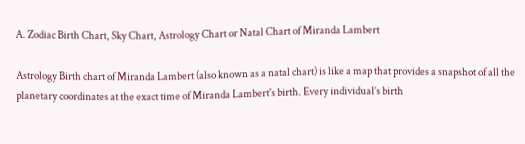A. Zodiac Birth Chart, Sky Chart, Astrology Chart or Natal Chart of Miranda Lambert

Astrology Birth chart of Miranda Lambert (also known as a natal chart) is like a map that provides a snapshot of all the planetary coordinates at the exact time of Miranda Lambert's birth. Every individual’s birth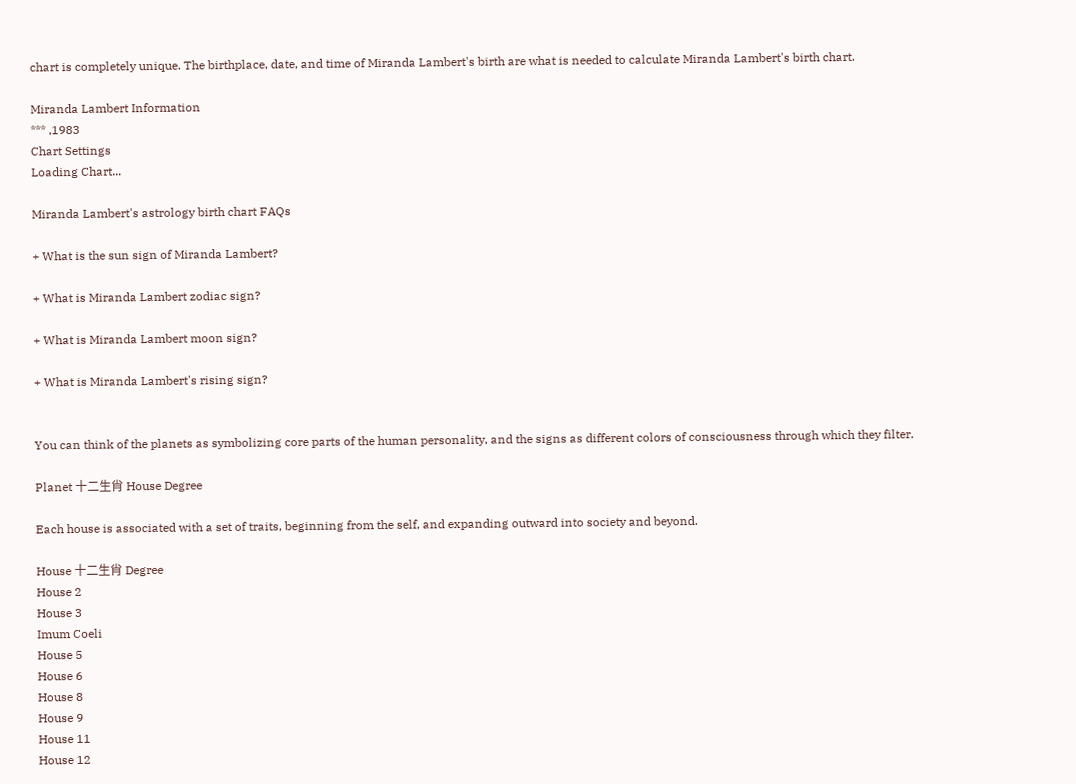chart is completely unique. The birthplace, date, and time of Miranda Lambert's birth are what is needed to calculate Miranda Lambert's birth chart.

Miranda Lambert Information
*** ,1983
Chart Settings
Loading Chart...

Miranda Lambert's astrology birth chart FAQs

+ What is the sun sign of Miranda Lambert?

+ What is Miranda Lambert zodiac sign?

+ What is Miranda Lambert moon sign?

+ What is Miranda Lambert's rising sign?


You can think of the planets as symbolizing core parts of the human personality, and the signs as different colors of consciousness through which they filter.

Planet 十二生肖 House Degree

Each house is associated with a set of traits, beginning from the self, and expanding outward into society and beyond.

House 十二生肖 Degree
House 2
House 3
Imum Coeli
House 5
House 6
House 8
House 9
House 11
House 12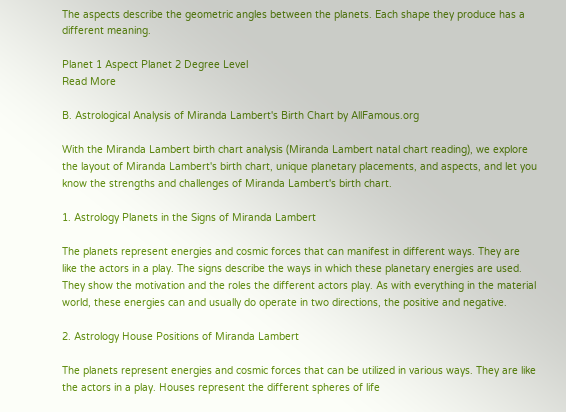The aspects describe the geometric angles between the planets. Each shape they produce has a different meaning.

Planet 1 Aspect Planet 2 Degree Level
Read More

B. Astrological Analysis of Miranda Lambert's Birth Chart by AllFamous.org

With the Miranda Lambert birth chart analysis (Miranda Lambert natal chart reading), we explore the layout of Miranda Lambert's birth chart, unique planetary placements, and aspects, and let you know the strengths and challenges of Miranda Lambert's birth chart.

1. Astrology Planets in the Signs of Miranda Lambert

The planets represent energies and cosmic forces that can manifest in different ways. They are like the actors in a play. The signs describe the ways in which these planetary energies are used. They show the motivation and the roles the different actors play. As with everything in the material world, these energies can and usually do operate in two directions, the positive and negative.

2. Astrology House Positions of Miranda Lambert

The planets represent energies and cosmic forces that can be utilized in various ways. They are like the actors in a play. Houses represent the different spheres of life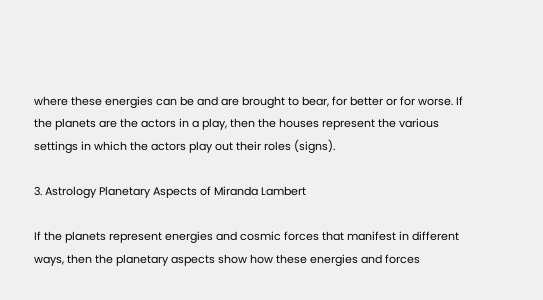where these energies can be and are brought to bear, for better or for worse. If the planets are the actors in a play, then the houses represent the various settings in which the actors play out their roles (signs).

3. Astrology Planetary Aspects of Miranda Lambert

If the planets represent energies and cosmic forces that manifest in different ways, then the planetary aspects show how these energies and forces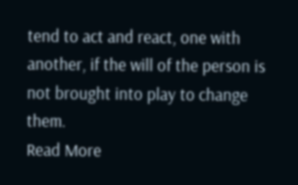tend to act and react, one with another, if the will of the person is not brought into play to change them.
Read More